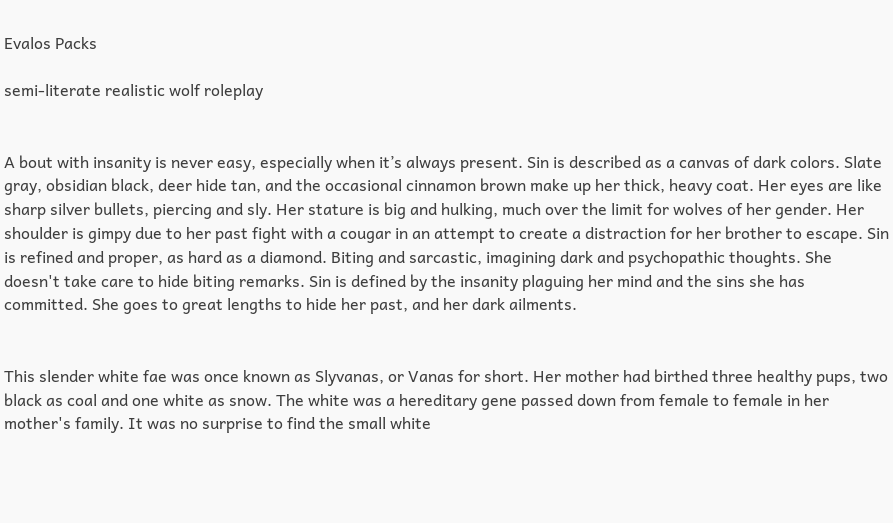Evalos Packs

semi-literate realistic wolf roleplay


A bout with insanity is never easy, especially when it’s always present. Sin is described as a canvas of dark colors. Slate gray, obsidian black, deer hide tan, and the occasional cinnamon brown make up her thick, heavy coat. Her eyes are like sharp silver bullets, piercing and sly. Her stature is big and hulking, much over the limit for wolves of her gender. Her shoulder is gimpy due to her past fight with a cougar in an attempt to create a distraction for her brother to escape. Sin is refined and proper, as hard as a diamond. Biting and sarcastic, imagining dark and psychopathic thoughts. She doesn't take care to hide biting remarks. Sin is defined by the insanity plaguing her mind and the sins she has committed. She goes to great lengths to hide her past, and her dark ailments.


This slender white fae was once known as Slyvanas, or Vanas for short. Her mother had birthed three healthy pups, two black as coal and one white as snow. The white was a hereditary gene passed down from female to female in her mother's family. It was no surprise to find the small white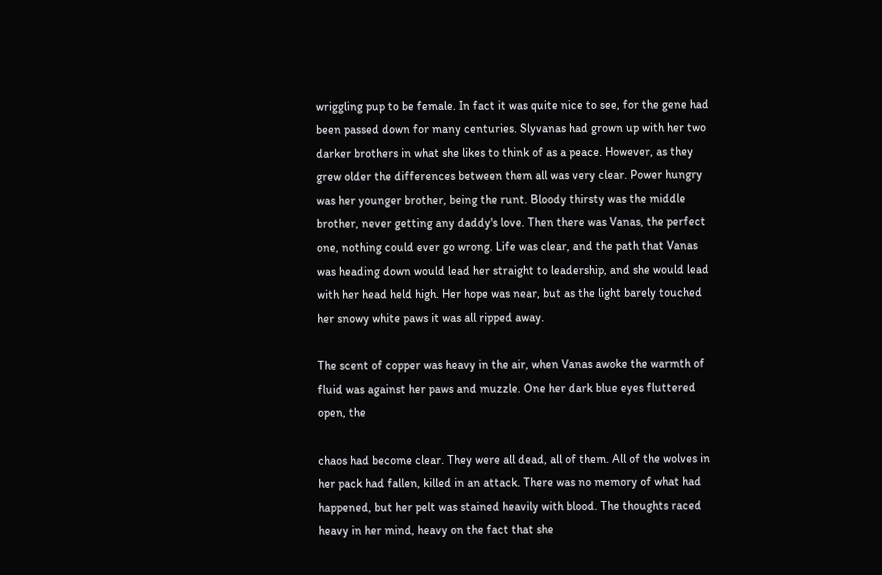wriggling pup to be female. In fact it was quite nice to see, for the gene had been passed down for many centuries. Slyvanas had grown up with her two darker brothers in what she likes to think of as a peace. However, as they grew older the differences between them all was very clear. Power hungry was her younger brother, being the runt. Bloody thirsty was the middle brother, never getting any daddy's love. Then there was Vanas, the perfect one, nothing could ever go wrong. Life was clear, and the path that Vanas was heading down would lead her straight to leadership, and she would lead with her head held high. Her hope was near, but as the light barely touched her snowy white paws it was all ripped away.

The scent of copper was heavy in the air, when Vanas awoke the warmth of fluid was against her paws and muzzle. One her dark blue eyes fluttered open, the

chaos had become clear. They were all dead, all of them. All of the wolves in her pack had fallen, killed in an attack. There was no memory of what had happened, but her pelt was stained heavily with blood. The thoughts raced heavy in her mind, heavy on the fact that she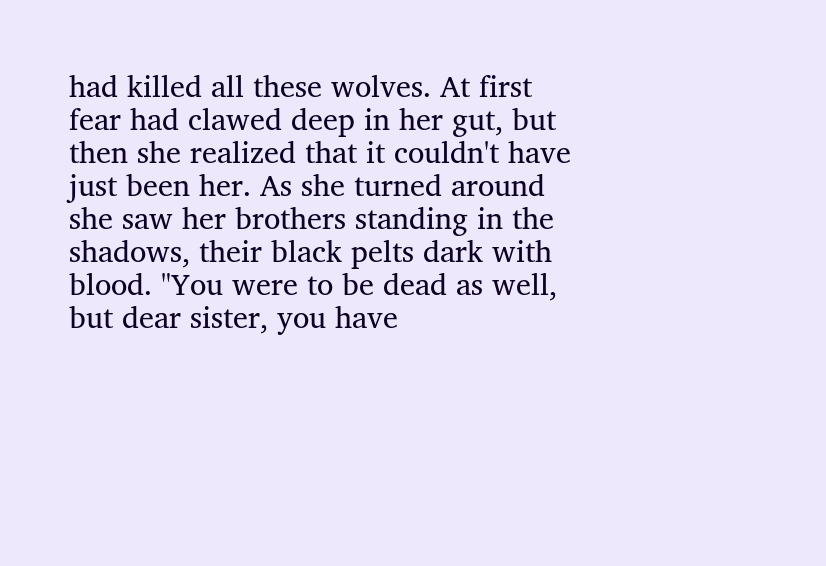had killed all these wolves. At first fear had clawed deep in her gut, but then she realized that it couldn't have just been her. As she turned around she saw her brothers standing in the shadows, their black pelts dark with blood. "You were to be dead as well, but dear sister, you have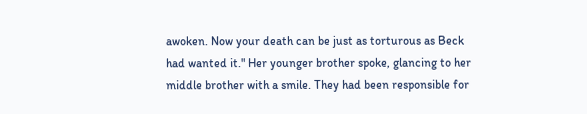awoken. Now your death can be just as torturous as Beck had wanted it." Her younger brother spoke, glancing to her middle brother with a smile. They had been responsible for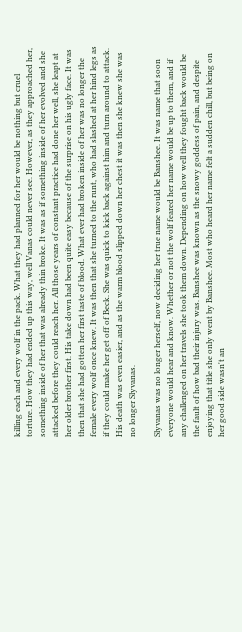killing each and every wolf in the pack. What they had planned for her would be nothing but cruel torture. How they had ended up this way, well Vanas could never see. However, as they approached her, something inside of her that was already thin broke. It was as if something inside of her evolved and she attacked before they could reach her. All those years of constant practice had done her well, she leapt at her older brother first. His take down had been quite easy because of the surprise on his ugly face. It was then that she had gotten her first taste of blood. What ever had broken inside of her was no longer the female every wolf once knew. It was then that she turned to the runt, who had slashed at her hind legs as if they could make her get off of Beck. She was quick to kick back against him and turn around to attack. His death was even easier, and as the warm blood slipped down her chest it was then she knew she was no longer Slyvanas.

Slyvanas was no longer herself, now deciding her true name would be Banshee. It was name that soon everyone would hear and know. Whether or not the wolf feared her name would be up to them, and if any challenged on her travels she took them down. Depending on how well they fought back would be the fault of how bad their injury was. Banshee was known as the snowy goddess of pain, and despite enjoying that title she only went by Banshee. Most who heard her name felt a sudden chill, but being on her good side wasn't an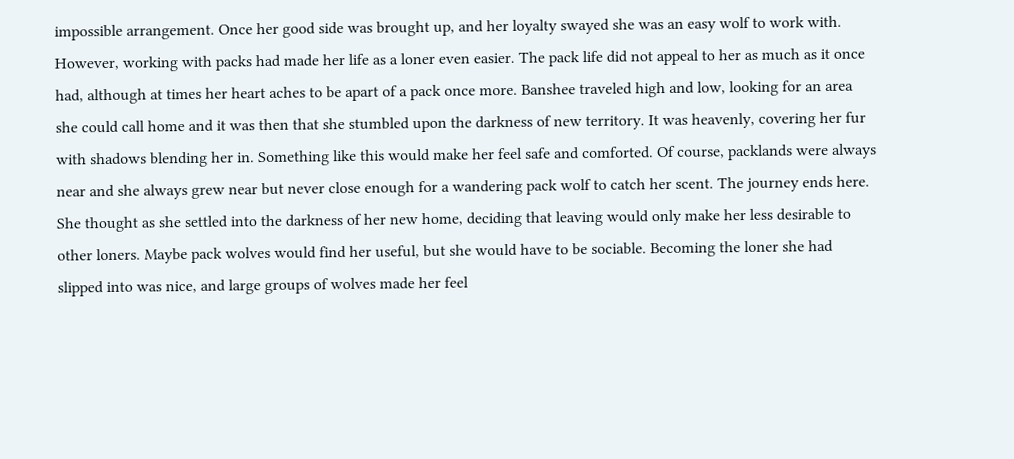impossible arrangement. Once her good side was brought up, and her loyalty swayed she was an easy wolf to work with. However, working with packs had made her life as a loner even easier. The pack life did not appeal to her as much as it once had, although at times her heart aches to be apart of a pack once more. Banshee traveled high and low, looking for an area she could call home and it was then that she stumbled upon the darkness of new territory. It was heavenly, covering her fur with shadows blending her in. Something like this would make her feel safe and comforted. Of course, packlands were always near and she always grew near but never close enough for a wandering pack wolf to catch her scent. The journey ends here. She thought as she settled into the darkness of her new home, deciding that leaving would only make her less desirable to other loners. Maybe pack wolves would find her useful, but she would have to be sociable. Becoming the loner she had slipped into was nice, and large groups of wolves made her feel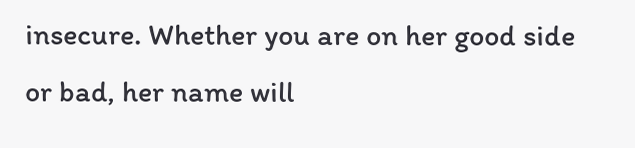insecure. Whether you are on her good side or bad, her name will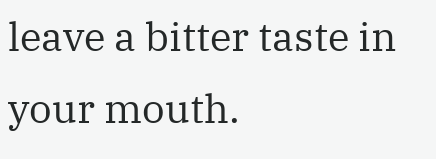leave a bitter taste in your mouth.